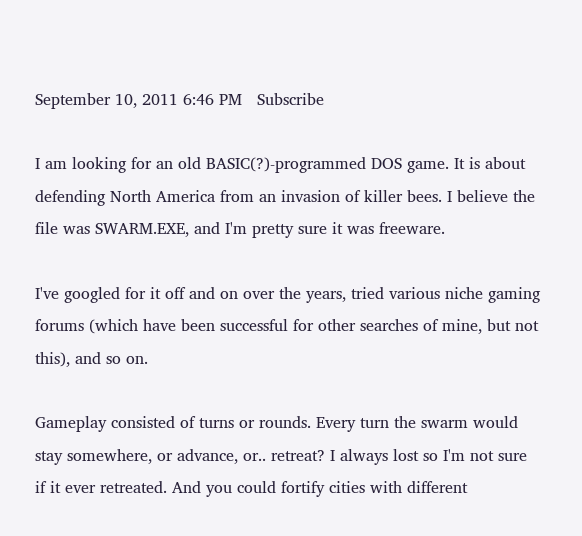September 10, 2011 6:46 PM   Subscribe

I am looking for an old BASIC(?)-programmed DOS game. It is about defending North America from an invasion of killer bees. I believe the file was SWARM.EXE, and I'm pretty sure it was freeware.

I've googled for it off and on over the years, tried various niche gaming forums (which have been successful for other searches of mine, but not this), and so on.

Gameplay consisted of turns or rounds. Every turn the swarm would stay somewhere, or advance, or.. retreat? I always lost so I'm not sure if it ever retreated. And you could fortify cities with different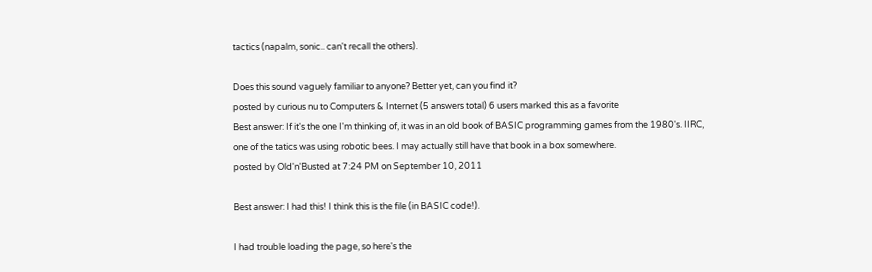tactics (napalm, sonic.. can't recall the others).

Does this sound vaguely familiar to anyone? Better yet, can you find it?
posted by curious nu to Computers & Internet (5 answers total) 6 users marked this as a favorite
Best answer: If it's the one I'm thinking of, it was in an old book of BASIC programming games from the 1980's. IIRC, one of the tatics was using robotic bees. I may actually still have that book in a box somewhere.
posted by Old'n'Busted at 7:24 PM on September 10, 2011

Best answer: I had this! I think this is the file (in BASIC code!).

I had trouble loading the page, so here's the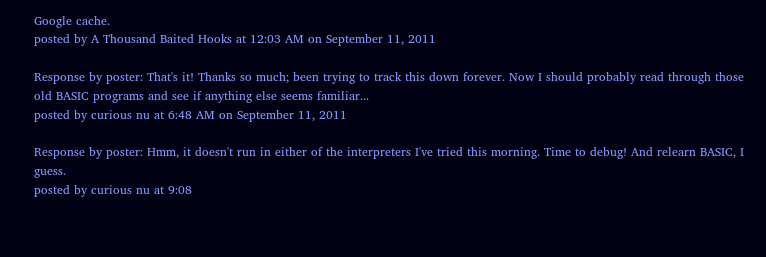Google cache.
posted by A Thousand Baited Hooks at 12:03 AM on September 11, 2011

Response by poster: That's it! Thanks so much; been trying to track this down forever. Now I should probably read through those old BASIC programs and see if anything else seems familiar...
posted by curious nu at 6:48 AM on September 11, 2011

Response by poster: Hmm, it doesn't run in either of the interpreters I've tried this morning. Time to debug! And relearn BASIC, I guess.
posted by curious nu at 9:08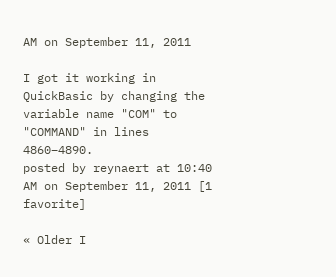AM on September 11, 2011

I got it working in QuickBasic by changing the variable name "COM" to "COMMAND" in lines 4860–4890.
posted by reynaert at 10:40 AM on September 11, 2011 [1 favorite]

« Older I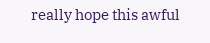really hope this awful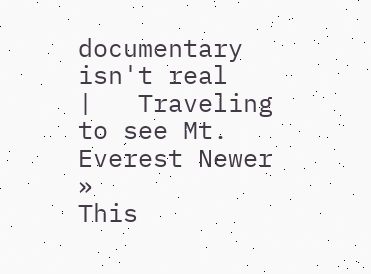documentary isn't real   |   Traveling to see Mt. Everest Newer »
This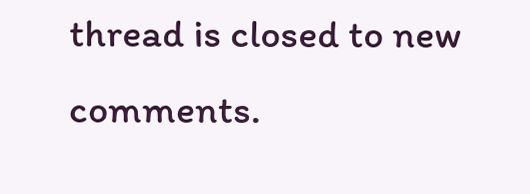thread is closed to new comments.